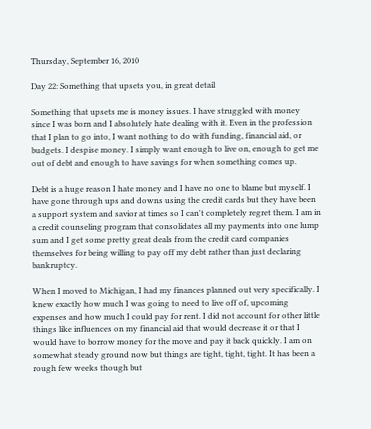Thursday, September 16, 2010

Day 22: Something that upsets you, in great detail

Something that upsets me is money issues. I have struggled with money since I was born and I absolutely hate dealing with it. Even in the profession that I plan to go into, I want nothing to do with funding, financial aid, or budgets. I despise money. I simply want enough to live on, enough to get me out of debt and enough to have savings for when something comes up.

Debt is a huge reason I hate money and I have no one to blame but myself. I have gone through ups and downs using the credit cards but they have been a support system and savior at times so I can't completely regret them. I am in a credit counseling program that consolidates all my payments into one lump sum and I get some pretty great deals from the credit card companies themselves for being willing to pay off my debt rather than just declaring bankruptcy.

When I moved to Michigan, I had my finances planned out very specifically. I knew exactly how much I was going to need to live off of, upcoming expenses and how much I could pay for rent. I did not account for other little things like influences on my financial aid that would decrease it or that I would have to borrow money for the move and pay it back quickly. I am on somewhat steady ground now but things are tight, tight, tight. It has been a rough few weeks though but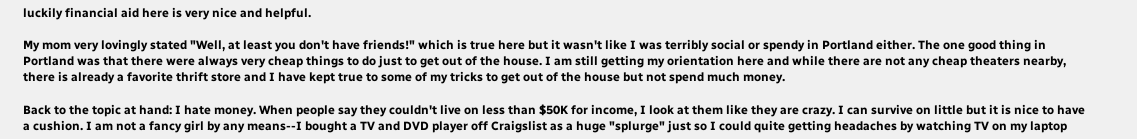luckily financial aid here is very nice and helpful.

My mom very lovingly stated "Well, at least you don't have friends!" which is true here but it wasn't like I was terribly social or spendy in Portland either. The one good thing in Portland was that there were always very cheap things to do just to get out of the house. I am still getting my orientation here and while there are not any cheap theaters nearby, there is already a favorite thrift store and I have kept true to some of my tricks to get out of the house but not spend much money.

Back to the topic at hand: I hate money. When people say they couldn't live on less than $50K for income, I look at them like they are crazy. I can survive on little but it is nice to have a cushion. I am not a fancy girl by any means--I bought a TV and DVD player off Craigslist as a huge "splurge" just so I could quite getting headaches by watching TV on my laptop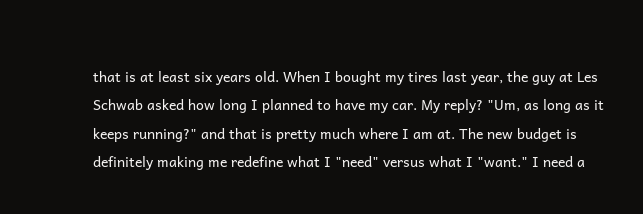that is at least six years old. When I bought my tires last year, the guy at Les Schwab asked how long I planned to have my car. My reply? "Um, as long as it keeps running?" and that is pretty much where I am at. The new budget is definitely making me redefine what I "need" versus what I "want." I need a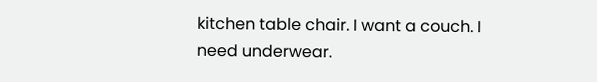kitchen table chair. I want a couch. I need underwear.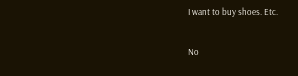I want to buy shoes. Etc.

No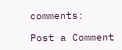comments:

Post a Comment